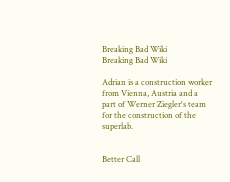Breaking Bad Wiki
Breaking Bad Wiki

Adrian is a construction worker from Vienna, Austria and a part of Werner Ziegler's team for the construction of the superlab.


Better Call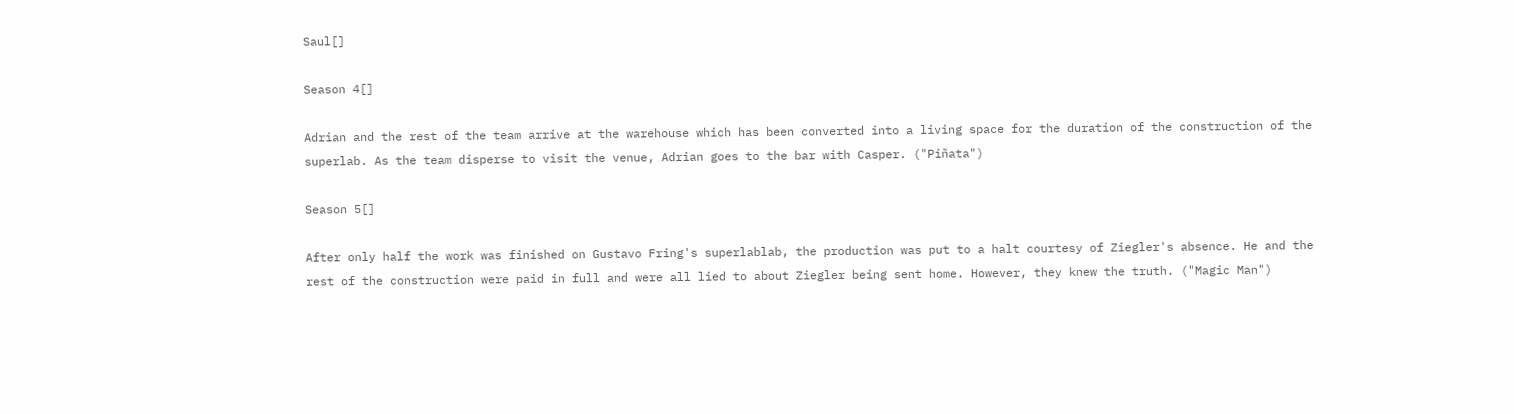Saul[]

Season 4[]

Adrian and the rest of the team arrive at the warehouse which has been converted into a living space for the duration of the construction of the superlab. As the team disperse to visit the venue, Adrian goes to the bar with Casper. ("Piñata")

Season 5[]

After only half the work was finished on Gustavo Fring's superlablab, the production was put to a halt courtesy of Ziegler's absence. He and the rest of the construction were paid in full and were all lied to about Ziegler being sent home. However, they knew the truth. ("Magic Man")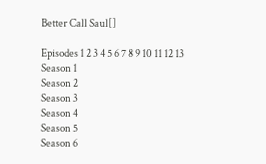Better Call Saul[]

Episodes 1 2 3 4 5 6 7 8 9 10 11 12 13
Season 1
Season 2
Season 3
Season 4
Season 5
Season 6